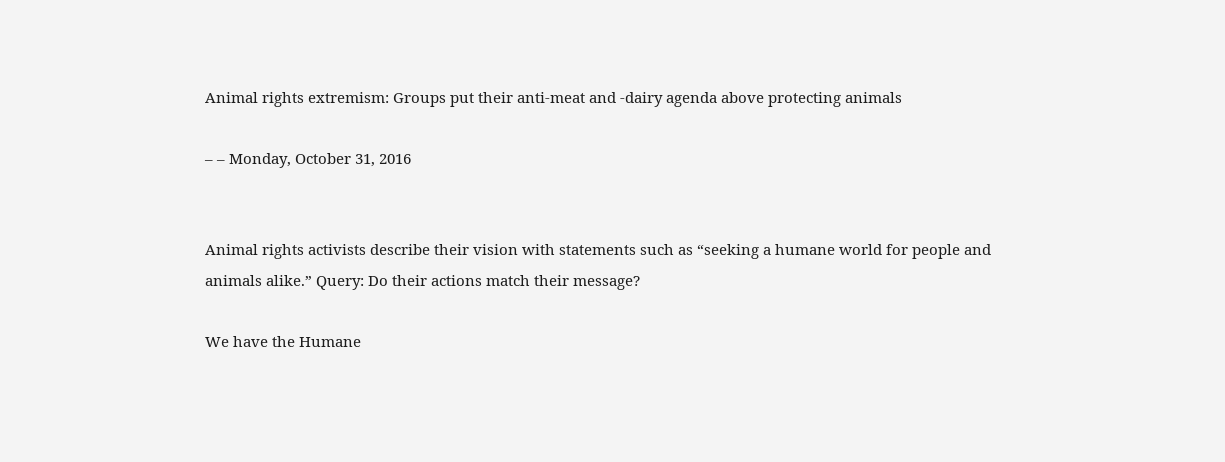Animal rights extremism: Groups put their anti-meat and -dairy agenda above protecting animals

– – Monday, October 31, 2016


Animal rights activists describe their vision with statements such as “seeking a humane world for people and animals alike.” Query: Do their actions match their message?

We have the Humane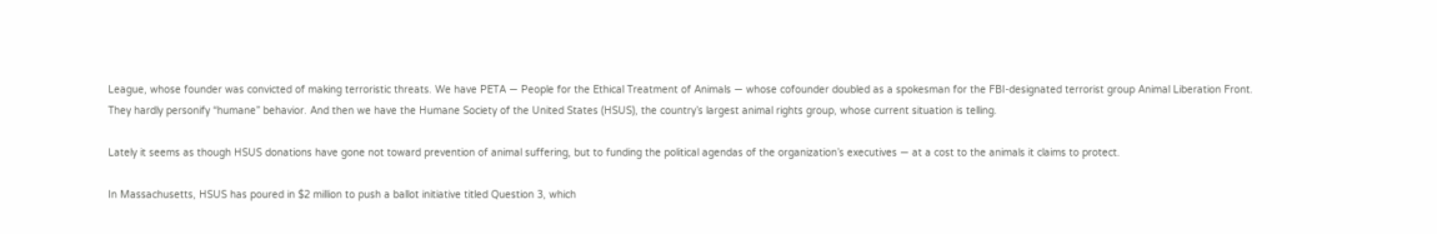League, whose founder was convicted of making terroristic threats. We have PETA — People for the Ethical Treatment of Animals — whose cofounder doubled as a spokesman for the FBI-designated terrorist group Animal Liberation Front. They hardly personify “humane” behavior. And then we have the Humane Society of the United States (HSUS), the country’s largest animal rights group, whose current situation is telling.

Lately it seems as though HSUS donations have gone not toward prevention of animal suffering, but to funding the political agendas of the organization’s executives — at a cost to the animals it claims to protect.

In Massachusetts, HSUS has poured in $2 million to push a ballot initiative titled Question 3, which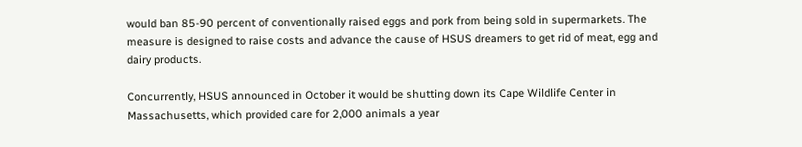would ban 85-90 percent of conventionally raised eggs and pork from being sold in supermarkets. The measure is designed to raise costs and advance the cause of HSUS dreamers to get rid of meat, egg and dairy products.

Concurrently, HSUS announced in October it would be shutting down its Cape Wildlife Center in Massachusetts, which provided care for 2,000 animals a year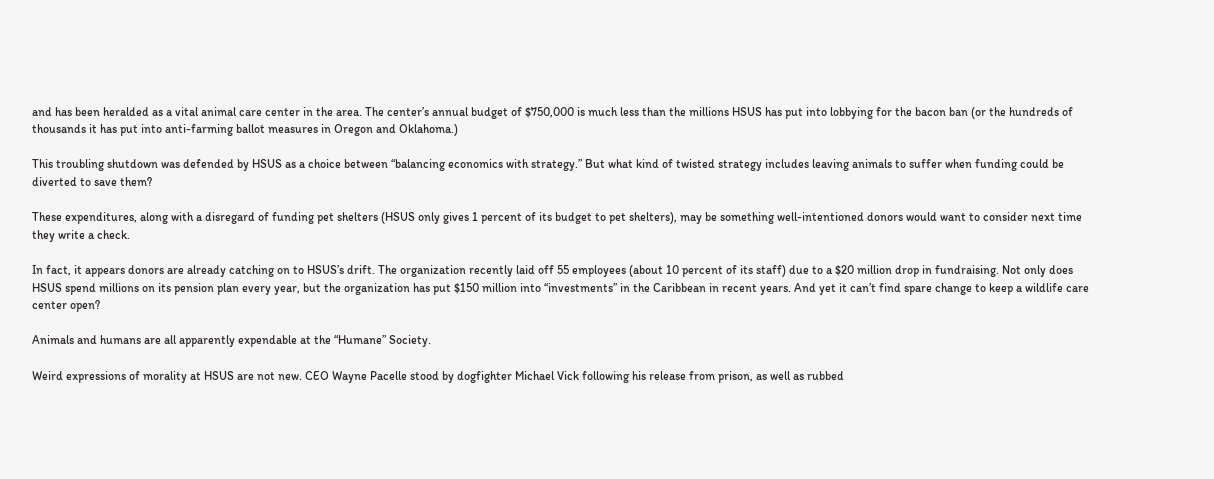and has been heralded as a vital animal care center in the area. The center’s annual budget of $750,000 is much less than the millions HSUS has put into lobbying for the bacon ban (or the hundreds of thousands it has put into anti-farming ballot measures in Oregon and Oklahoma.)

This troubling shutdown was defended by HSUS as a choice between “balancing economics with strategy.” But what kind of twisted strategy includes leaving animals to suffer when funding could be diverted to save them?

These expenditures, along with a disregard of funding pet shelters (HSUS only gives 1 percent of its budget to pet shelters), may be something well-intentioned donors would want to consider next time they write a check.

In fact, it appears donors are already catching on to HSUS’s drift. The organization recently laid off 55 employees (about 10 percent of its staff) due to a $20 million drop in fundraising. Not only does HSUS spend millions on its pension plan every year, but the organization has put $150 million into “investments” in the Caribbean in recent years. And yet it can’t find spare change to keep a wildlife care center open?

Animals and humans are all apparently expendable at the “Humane” Society.

Weird expressions of morality at HSUS are not new. CEO Wayne Pacelle stood by dogfighter Michael Vick following his release from prison, as well as rubbed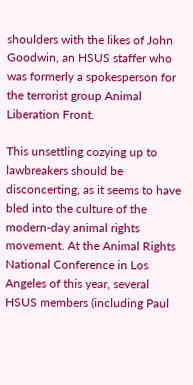shoulders with the likes of John Goodwin, an HSUS staffer who was formerly a spokesperson for the terrorist group Animal Liberation Front.

This unsettling cozying up to lawbreakers should be disconcerting, as it seems to have bled into the culture of the modern-day animal rights movement. At the Animal Rights National Conference in Los Angeles of this year, several HSUS members (including Paul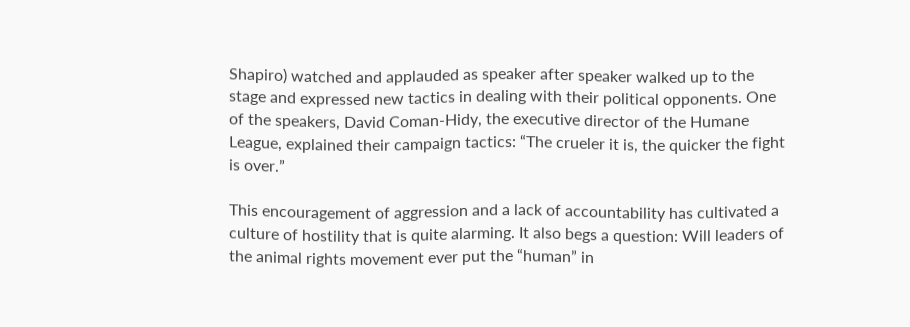Shapiro) watched and applauded as speaker after speaker walked up to the stage and expressed new tactics in dealing with their political opponents. One of the speakers, David Coman-Hidy, the executive director of the Humane League, explained their campaign tactics: “The crueler it is, the quicker the fight is over.”

This encouragement of aggression and a lack of accountability has cultivated a culture of hostility that is quite alarming. It also begs a question: Will leaders of the animal rights movement ever put the “human” in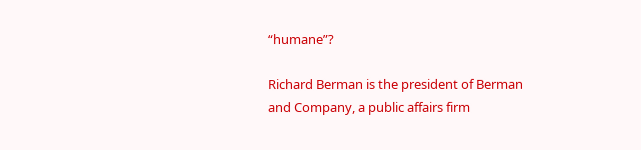“humane”?

Richard Berman is the president of Berman and Company, a public affairs firm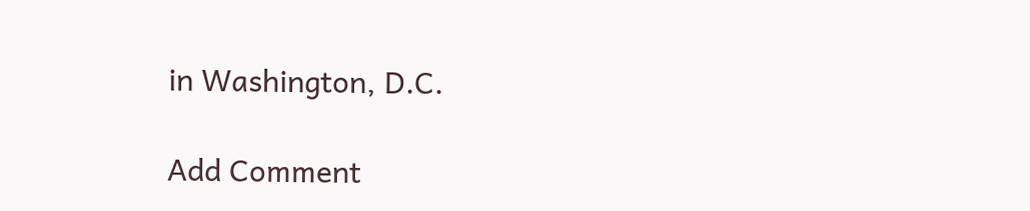in Washington, D.C.

Add Comment